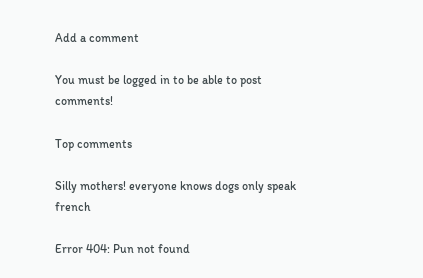Add a comment

You must be logged in to be able to post comments!

Top comments

Silly mothers! everyone knows dogs only speak french

Error 404: Pun not found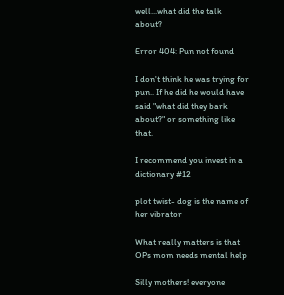well...what did the talk about?

Error 404: Pun not found

I don't think he was trying for pun.. If he did he would have said "what did they bark about?" or something like that.

I recommend you invest in a dictionary #12

plot twist- dog is the name of her vibrator

What really matters is that OPs mom needs mental help

Silly mothers! everyone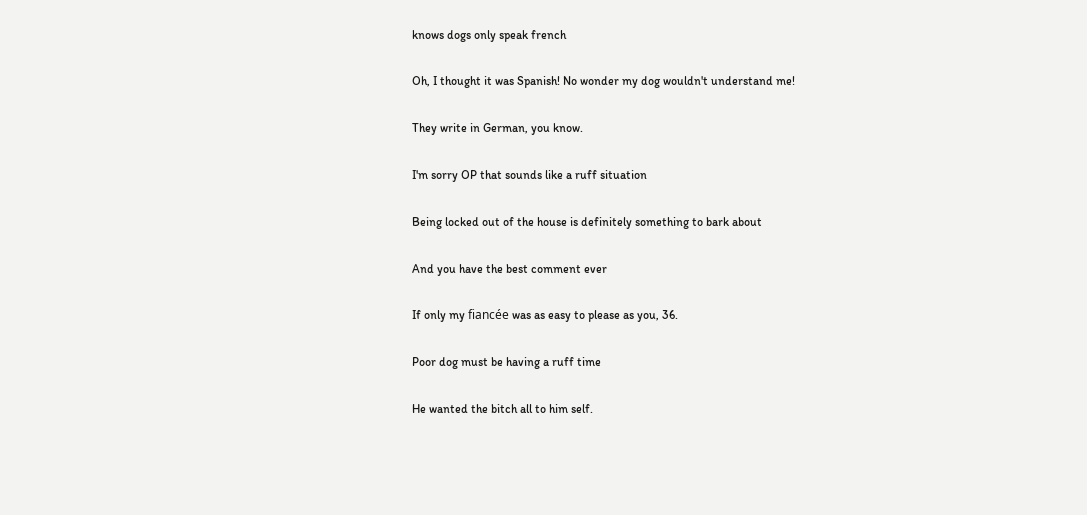knows dogs only speak french

Oh, I thought it was Spanish! No wonder my dog wouldn't understand me!

They write in German, you know.

I'm sorry OP that sounds like a ruff situation

Being locked out of the house is definitely something to bark about

And you have the best comment ever

If only my fiancée was as easy to please as you, 36.

Poor dog must be having a ruff time

He wanted the bitch all to him self.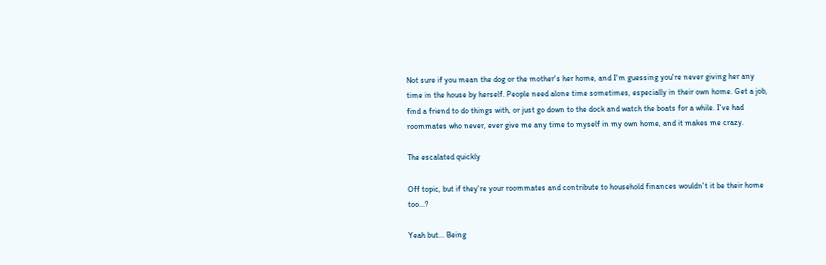Not sure if you mean the dog or the mother's her home, and I'm guessing you're never giving her any time in the house by herself. People need alone time sometimes, especially in their own home. Get a job, find a friend to do things with, or just go down to the dock and watch the boats for a while. I've had roommates who never, ever give me any time to myself in my own home, and it makes me crazy.

The escalated quickly

Off topic, but if they're your roommates and contribute to household finances wouldn't it be their home too...?

Yeah but... Being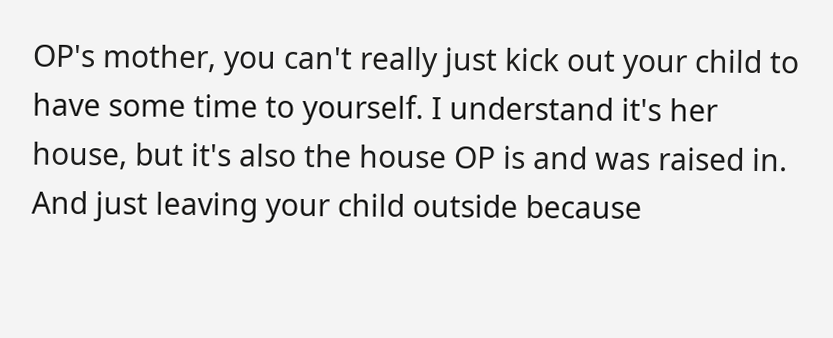OP's mother, you can't really just kick out your child to have some time to yourself. I understand it's her house, but it's also the house OP is and was raised in. And just leaving your child outside because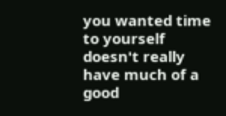you wanted time to yourself doesn't really have much of a good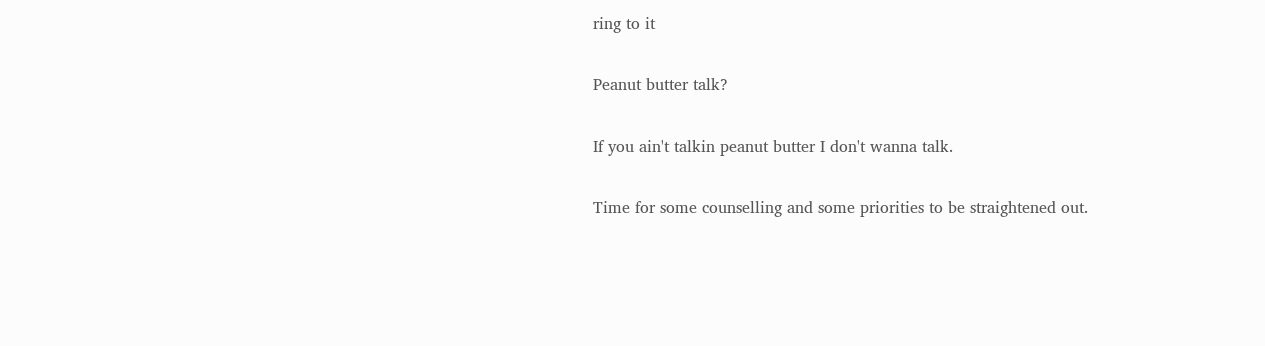ring to it

Peanut butter talk?

If you ain't talkin peanut butter I don't wanna talk.

Time for some counselling and some priorities to be straightened out.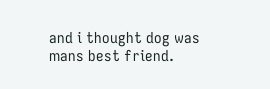and i thought dog was mans best friend.